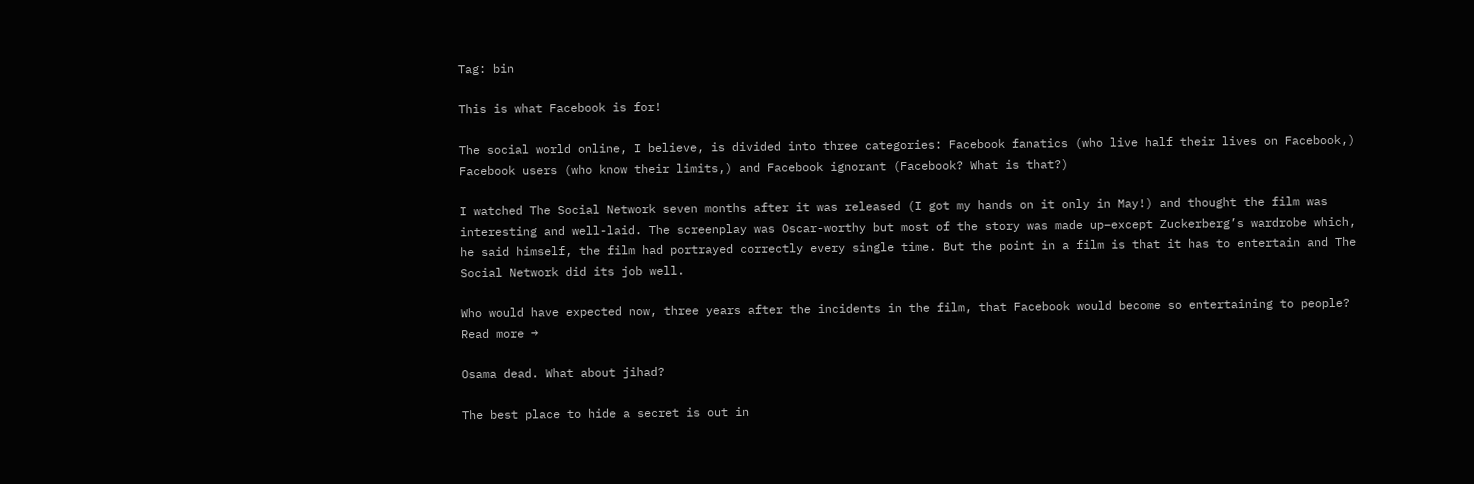Tag: bin

This is what Facebook is for!

The social world online, I believe, is divided into three categories: Facebook fanatics (who live half their lives on Facebook,) Facebook users (who know their limits,) and Facebook ignorant (Facebook? What is that?)

I watched The Social Network seven months after it was released (I got my hands on it only in May!) and thought the film was interesting and well-laid. The screenplay was Oscar-worthy but most of the story was made up–except Zuckerberg’s wardrobe which, he said himself, the film had portrayed correctly every single time. But the point in a film is that it has to entertain and The Social Network did its job well.

Who would have expected now, three years after the incidents in the film, that Facebook would become so entertaining to people? Read more →

Osama dead. What about jihad?

The best place to hide a secret is out in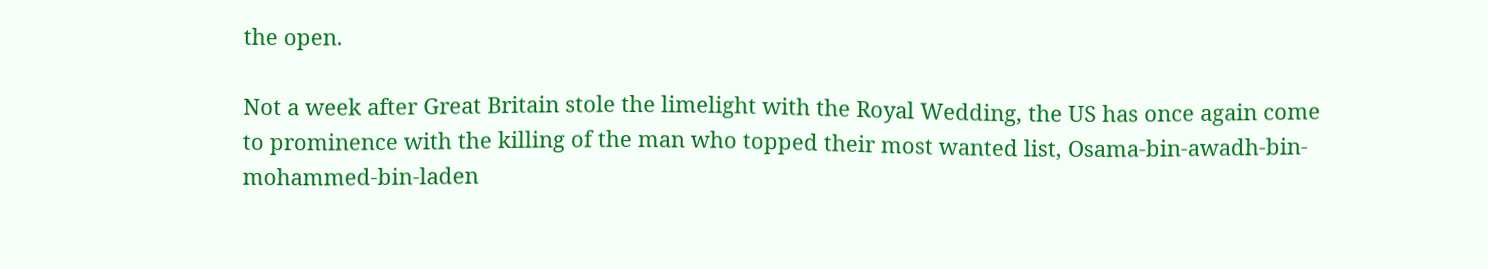the open.

Not a week after Great Britain stole the limelight with the Royal Wedding, the US has once again come to prominence with the killing of the man who topped their most wanted list, Osama-bin-awadh-bin-mohammed-bin-laden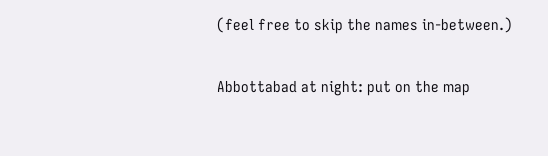(feel free to skip the names in-between.)

Abbottabad at night: put on the map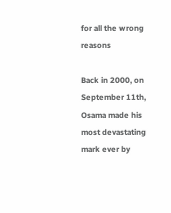for all the wrong reasons

Back in 2000, on September 11th, Osama made his most devastating mark ever by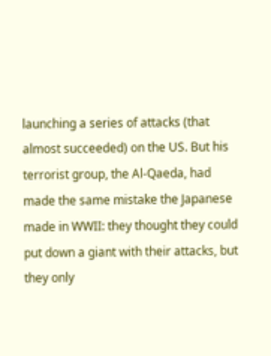launching a series of attacks (that almost succeeded) on the US. But his terrorist group, the Al-Qaeda, had made the same mistake the Japanese made in WWII: they thought they could put down a giant with their attacks, but they only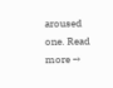aroused one. Read more →